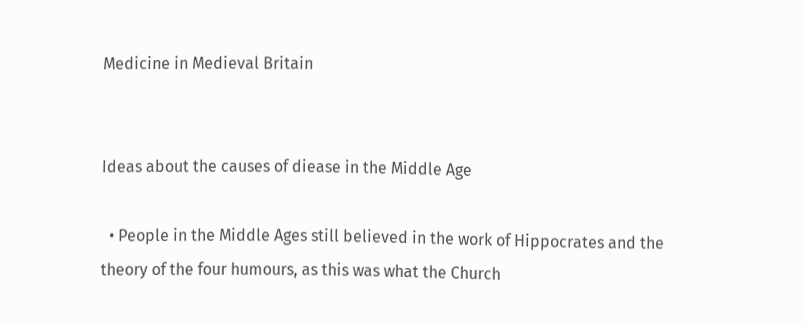Medicine in Medieval Britain


Ideas about the causes of diease in the Middle Age

  • People in the Middle Ages still believed in the work of Hippocrates and the theory of the four humours, as this was what the Church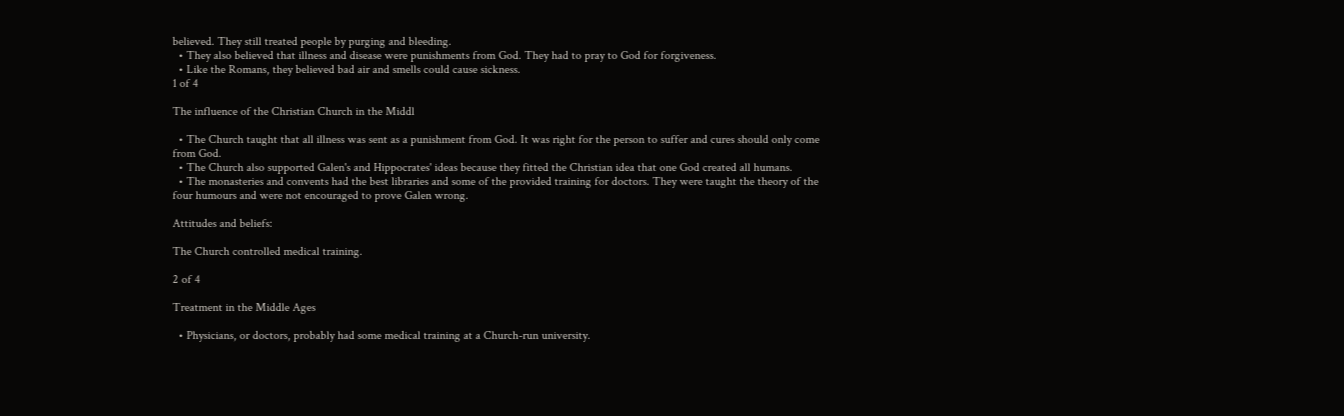believed. They still treated people by purging and bleeding.
  • They also believed that illness and disease were punishments from God. They had to pray to God for forgiveness.
  • Like the Romans, they believed bad air and smells could cause sickness.
1 of 4

The influence of the Christian Church in the Middl

  • The Church taught that all illness was sent as a punishment from God. It was right for the person to suffer and cures should only come from God.
  • The Church also supported Galen's and Hippocrates' ideas because they fitted the Christian idea that one God created all humans.
  • The monasteries and convents had the best libraries and some of the provided training for doctors. They were taught the theory of the four humours and were not encouraged to prove Galen wrong.

Attitudes and beliefs:

The Church controlled medical training.

2 of 4

Treatment in the Middle Ages

  • Physicians, or doctors, probably had some medical training at a Church-run university.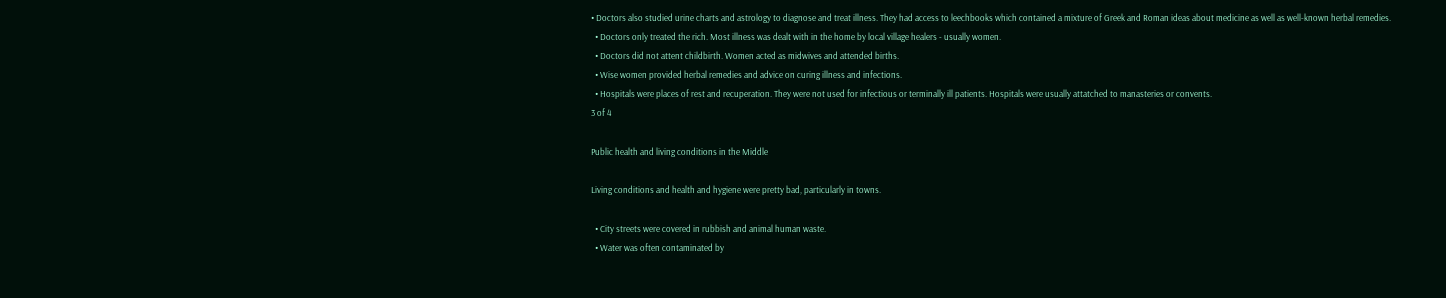• Doctors also studied urine charts and astrology to diagnose and treat illness. They had access to leechbooks which contained a mixture of Greek and Roman ideas about medicine as well as well-known herbal remedies.
  • Doctors only treated the rich. Most illness was dealt with in the home by local village healers - usually women.
  • Doctors did not attent childbirth. Women acted as midwives and attended births.
  • Wise women provided herbal remedies and advice on curing illness and infections.
  • Hospitals were places of rest and recuperation. They were not used for infectious or terminally ill patients. Hospitals were usually attatched to manasteries or convents.
3 of 4

Public health and living conditions in the Middle

Living conditions and health and hygiene were pretty bad, particularly in towns.

  • City streets were covered in rubbish and animal human waste.
  • Water was often contaminated by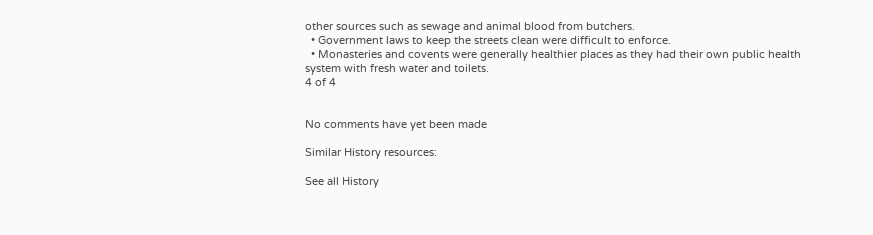other sources such as sewage and animal blood from butchers.
  • Government laws to keep the streets clean were difficult to enforce.
  • Monasteries and covents were generally healthier places as they had their own public health system with fresh water and toilets.
4 of 4


No comments have yet been made

Similar History resources:

See all History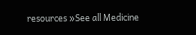resources »See all Medicine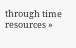through time resources »